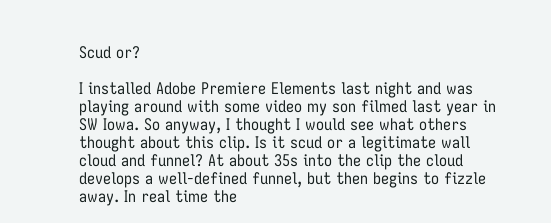Scud or?

I installed Adobe Premiere Elements last night and was playing around with some video my son filmed last year in SW Iowa. So anyway, I thought I would see what others thought about this clip. Is it scud or a legitimate wall cloud and funnel? At about 35s into the clip the cloud develops a well-defined funnel, but then begins to fizzle away. In real time the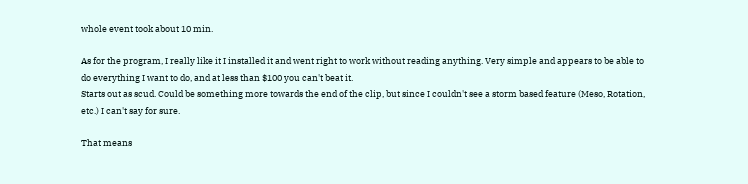whole event took about 10 min.

As for the program, I really like it I installed it and went right to work without reading anything. Very simple and appears to be able to do everything I want to do, and at less than $100 you can't beat it.
Starts out as scud. Could be something more towards the end of the clip, but since I couldn't see a storm based feature (Meso, Rotation, etc.) I can't say for sure.

That means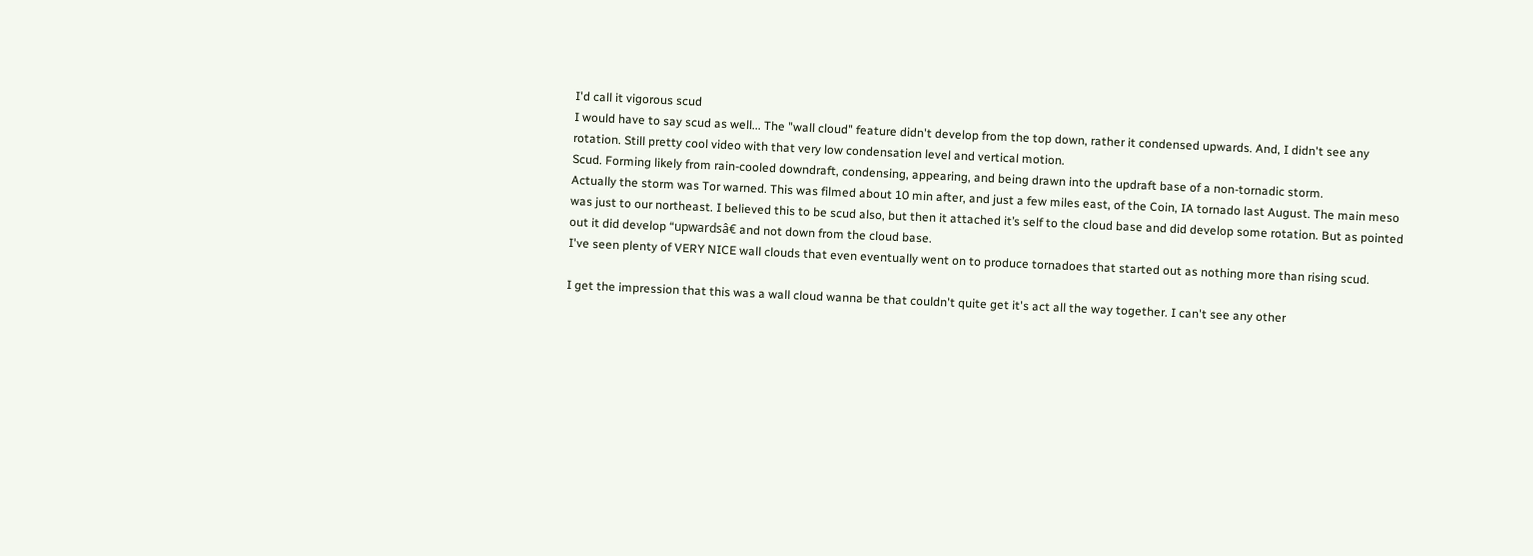I'd call it vigorous scud
I would have to say scud as well... The "wall cloud" feature didn't develop from the top down, rather it condensed upwards. And, I didn't see any rotation. Still pretty cool video with that very low condensation level and vertical motion.
Scud. Forming likely from rain-cooled downdraft, condensing, appearing, and being drawn into the updraft base of a non-tornadic storm.
Actually the storm was Tor warned. This was filmed about 10 min after, and just a few miles east, of the Coin, IA tornado last August. The main meso was just to our northeast. I believed this to be scud also, but then it attached it’s self to the cloud base and did develop some rotation. But as pointed out it did develop “upwardsâ€ and not down from the cloud base.
I've seen plenty of VERY NICE wall clouds that even eventually went on to produce tornadoes that started out as nothing more than rising scud.

I get the impression that this was a wall cloud wanna be that couldn't quite get it's act all the way together. I can't see any other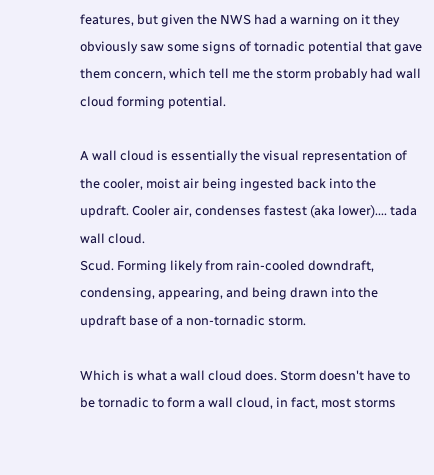features, but given the NWS had a warning on it they obviously saw some signs of tornadic potential that gave them concern, which tell me the storm probably had wall cloud forming potential.

A wall cloud is essentially the visual representation of the cooler, moist air being ingested back into the updraft. Cooler air, condenses fastest (aka lower).... tada wall cloud.
Scud. Forming likely from rain-cooled downdraft, condensing, appearing, and being drawn into the updraft base of a non-tornadic storm.

Which is what a wall cloud does. Storm doesn't have to be tornadic to form a wall cloud, in fact, most storms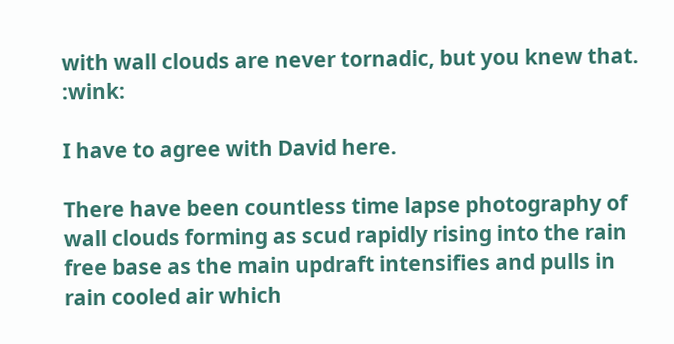with wall clouds are never tornadic, but you knew that. :wink:

I have to agree with David here.

There have been countless time lapse photography of wall clouds forming as scud rapidly rising into the rain free base as the main updraft intensifies and pulls in rain cooled air which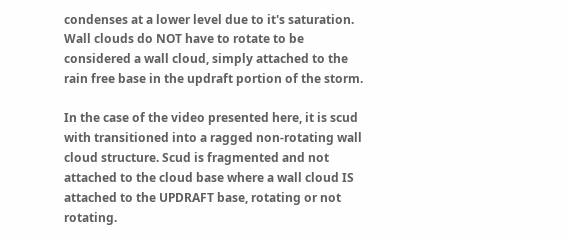condenses at a lower level due to it's saturation. Wall clouds do NOT have to rotate to be considered a wall cloud, simply attached to the rain free base in the updraft portion of the storm.

In the case of the video presented here, it is scud with transitioned into a ragged non-rotating wall cloud structure. Scud is fragmented and not attached to the cloud base where a wall cloud IS attached to the UPDRAFT base, rotating or not rotating.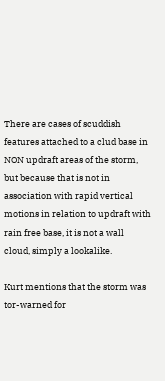There are cases of scuddish features attached to a clud base in NON updraft areas of the storm, but because that is not in association with rapid vertical motions in relation to updraft with rain free base, it is not a wall cloud, simply a lookalike.

Kurt mentions that the storm was tor-warned for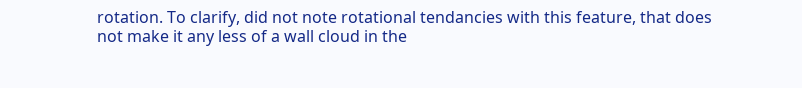rotation. To clarify, did not note rotational tendancies with this feature, that does not make it any less of a wall cloud in the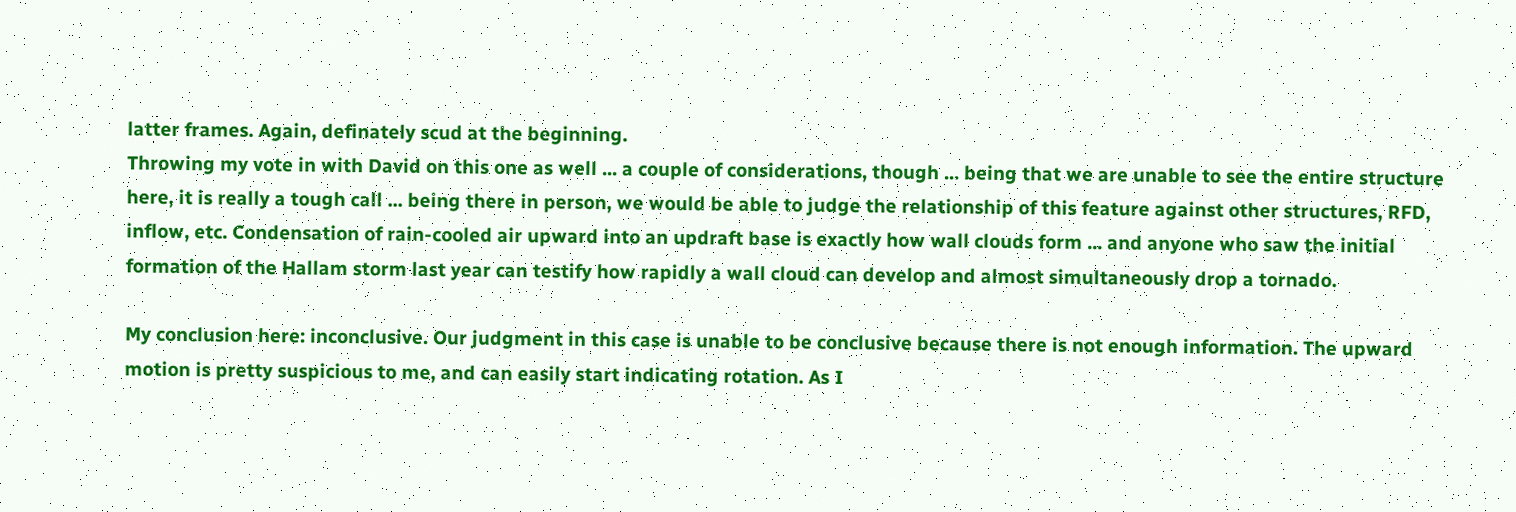latter frames. Again, definately scud at the beginning.
Throwing my vote in with David on this one as well ... a couple of considerations, though ... being that we are unable to see the entire structure here, it is really a tough call ... being there in person, we would be able to judge the relationship of this feature against other structures, RFD, inflow, etc. Condensation of rain-cooled air upward into an updraft base is exactly how wall clouds form ... and anyone who saw the initial formation of the Hallam storm last year can testify how rapidly a wall cloud can develop and almost simultaneously drop a tornado.

My conclusion here: inconclusive. Our judgment in this case is unable to be conclusive because there is not enough information. The upward motion is pretty suspicious to me, and can easily start indicating rotation. As I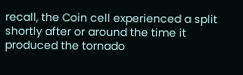recall, the Coin cell experienced a split shortly after or around the time it produced the tornado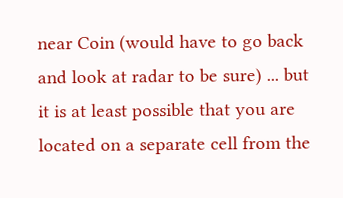near Coin (would have to go back and look at radar to be sure) ... but it is at least possible that you are located on a separate cell from the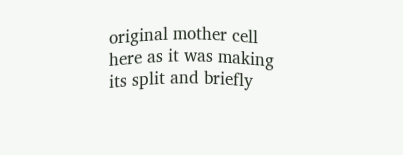original mother cell here as it was making its split and briefly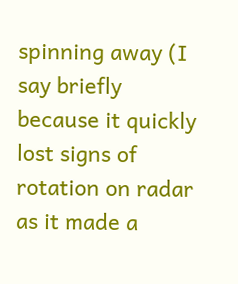spinning away (I say briefly because it quickly lost signs of rotation on radar as it made a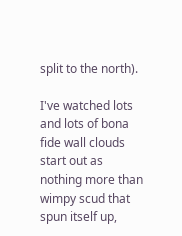split to the north).

I've watched lots and lots of bona fide wall clouds start out as nothing more than wimpy scud that spun itself up,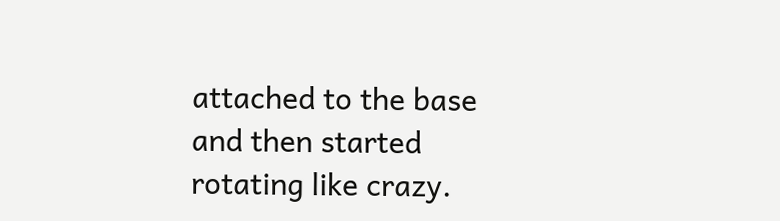attached to the base and then started rotating like crazy.